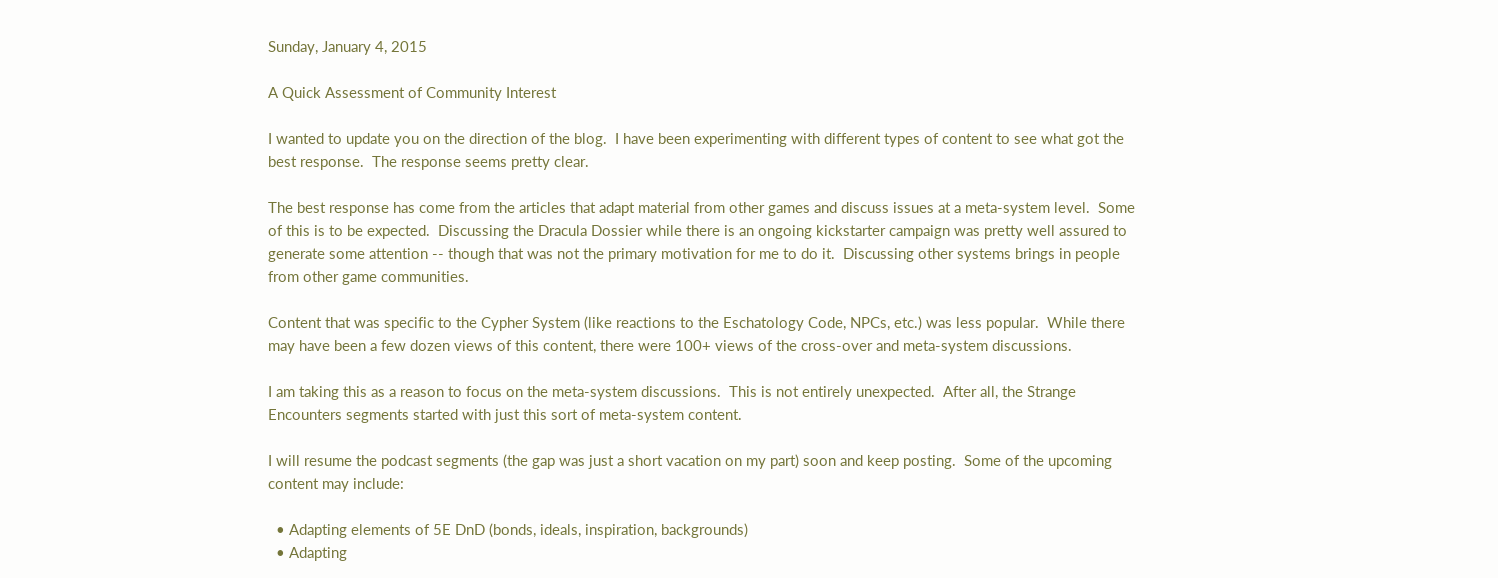Sunday, January 4, 2015

A Quick Assessment of Community Interest

I wanted to update you on the direction of the blog.  I have been experimenting with different types of content to see what got the best response.  The response seems pretty clear.

The best response has come from the articles that adapt material from other games and discuss issues at a meta-system level.  Some of this is to be expected.  Discussing the Dracula Dossier while there is an ongoing kickstarter campaign was pretty well assured to generate some attention -- though that was not the primary motivation for me to do it.  Discussing other systems brings in people from other game communities.

Content that was specific to the Cypher System (like reactions to the Eschatology Code, NPCs, etc.) was less popular.  While there may have been a few dozen views of this content, there were 100+ views of the cross-over and meta-system discussions.

I am taking this as a reason to focus on the meta-system discussions.  This is not entirely unexpected.  After all, the Strange Encounters segments started with just this sort of meta-system content.

I will resume the podcast segments (the gap was just a short vacation on my part) soon and keep posting.  Some of the upcoming content may include:

  • Adapting elements of 5E DnD (bonds, ideals, inspiration, backgrounds)
  • Adapting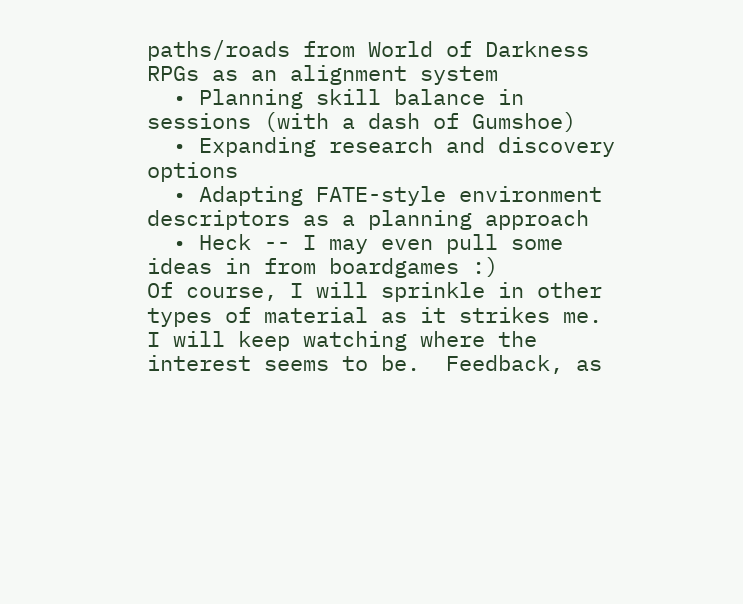paths/roads from World of Darkness RPGs as an alignment system
  • Planning skill balance in sessions (with a dash of Gumshoe)
  • Expanding research and discovery options
  • Adapting FATE-style environment descriptors as a planning approach
  • Heck -- I may even pull some ideas in from boardgames :)
Of course, I will sprinkle in other types of material as it strikes me.  I will keep watching where the interest seems to be.  Feedback, as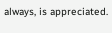always, is appreciated.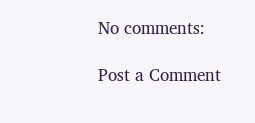No comments:

Post a Comment